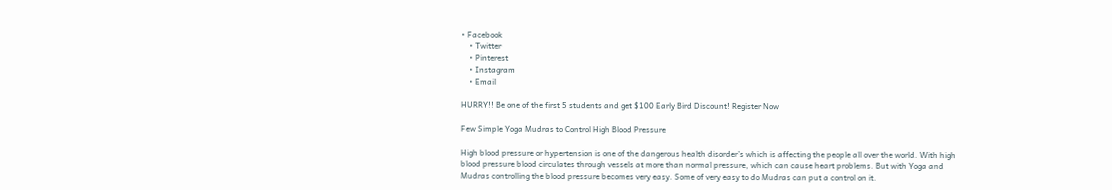• Facebook
    • Twitter
    • Pinterest
    • Instagram
    • Email

HURRY!! Be one of the first 5 students and get $100 Early Bird Discount! Register Now

Few Simple Yoga Mudras to Control High Blood Pressure

High blood pressure or hypertension is one of the dangerous health disorder’s which is affecting the people all over the world. With high blood pressure blood circulates through vessels at more than normal pressure, which can cause heart problems. But with Yoga and Mudras controlling the blood pressure becomes very easy. Some of very easy to do Mudras can put a control on it.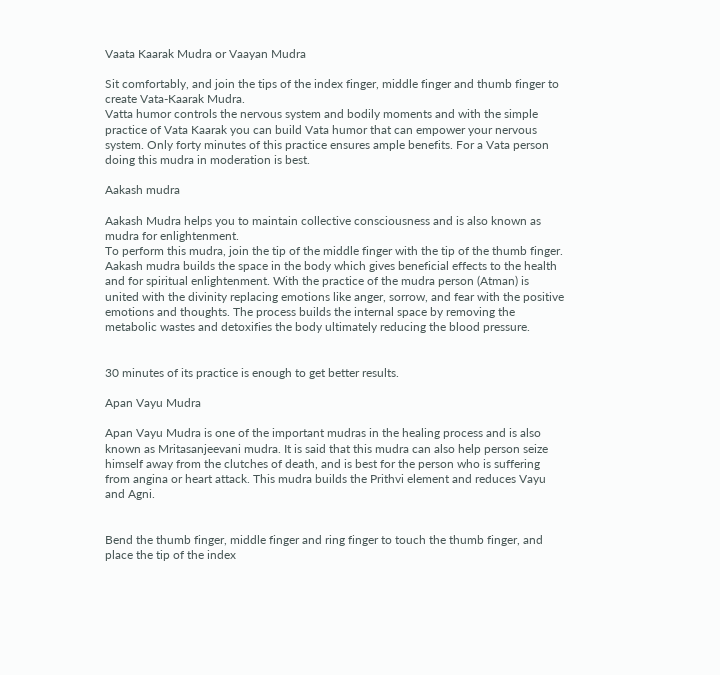Vaata Kaarak Mudra or Vaayan Mudra

Sit comfortably, and join the tips of the index finger, middle finger and thumb finger to create Vata-Kaarak Mudra.
Vatta humor controls the nervous system and bodily moments and with the simple practice of Vata Kaarak you can build Vata humor that can empower your nervous system. Only forty minutes of this practice ensures ample benefits. For a Vata person doing this mudra in moderation is best.

Aakash mudra

Aakash Mudra helps you to maintain collective consciousness and is also known as mudra for enlightenment.
To perform this mudra, join the tip of the middle finger with the tip of the thumb finger. Aakash mudra builds the space in the body which gives beneficial effects to the health and for spiritual enlightenment. With the practice of the mudra person (Atman) is united with the divinity replacing emotions like anger, sorrow, and fear with the positive emotions and thoughts. The process builds the internal space by removing the metabolic wastes and detoxifies the body ultimately reducing the blood pressure.


30 minutes of its practice is enough to get better results.

Apan Vayu Mudra

Apan Vayu Mudra is one of the important mudras in the healing process and is also known as Mritasanjeevani mudra. It is said that this mudra can also help person seize himself away from the clutches of death, and is best for the person who is suffering from angina or heart attack. This mudra builds the Prithvi element and reduces Vayu and Agni.


Bend the thumb finger, middle finger and ring finger to touch the thumb finger, and place the tip of the index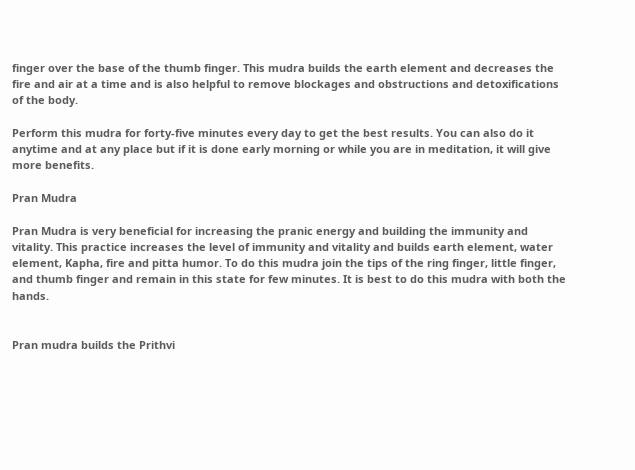finger over the base of the thumb finger. This mudra builds the earth element and decreases the fire and air at a time and is also helpful to remove blockages and obstructions and detoxifications of the body.

Perform this mudra for forty-five minutes every day to get the best results. You can also do it anytime and at any place but if it is done early morning or while you are in meditation, it will give more benefits.

Pran Mudra

Pran Mudra is very beneficial for increasing the pranic energy and building the immunity and vitality. This practice increases the level of immunity and vitality and builds earth element, water element, Kapha, fire and pitta humor. To do this mudra join the tips of the ring finger, little finger, and thumb finger and remain in this state for few minutes. It is best to do this mudra with both the hands.


Pran mudra builds the Prithvi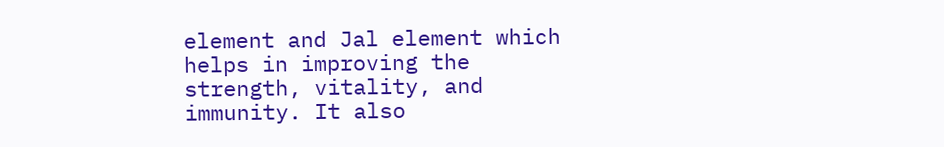element and Jal element which helps in improving the strength, vitality, and immunity. It also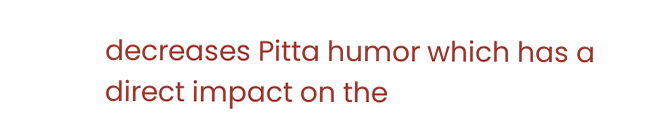decreases Pitta humor which has a direct impact on the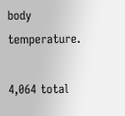body temperature.

4,064 total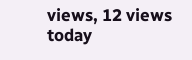views, 12 views today